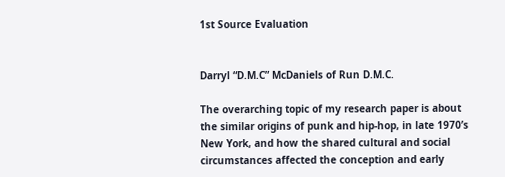1st Source Evaluation


Darryl “D.M.C” McDaniels of Run D.M.C.

The overarching topic of my research paper is about the similar origins of punk and hip-hop, in late 1970’s New York, and how the shared cultural and social circumstances affected the conception and early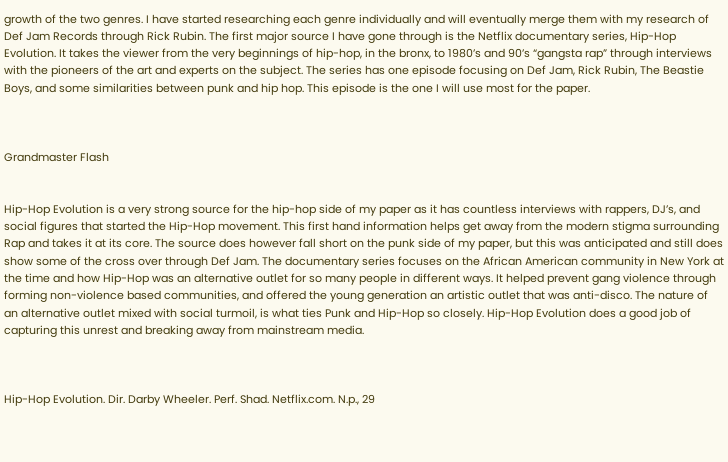growth of the two genres. I have started researching each genre individually and will eventually merge them with my research of Def Jam Records through Rick Rubin. The first major source I have gone through is the Netflix documentary series, Hip-Hop Evolution. It takes the viewer from the very beginnings of hip-hop, in the bronx, to 1980’s and 90’s “gangsta rap” through interviews with the pioneers of the art and experts on the subject. The series has one episode focusing on Def Jam, Rick Rubin, The Beastie Boys, and some similarities between punk and hip hop. This episode is the one I will use most for the paper.



Grandmaster Flash


Hip-Hop Evolution is a very strong source for the hip-hop side of my paper as it has countless interviews with rappers, DJ’s, and social figures that started the Hip-Hop movement. This first hand information helps get away from the modern stigma surrounding Rap and takes it at its core. The source does however fall short on the punk side of my paper, but this was anticipated and still does show some of the cross over through Def Jam. The documentary series focuses on the African American community in New York at the time and how Hip-Hop was an alternative outlet for so many people in different ways. It helped prevent gang violence through forming non-violence based communities, and offered the young generation an artistic outlet that was anti-disco. The nature of an alternative outlet mixed with social turmoil, is what ties Punk and Hip-Hop so closely. Hip-Hop Evolution does a good job of capturing this unrest and breaking away from mainstream media.



Hip-Hop Evolution. Dir. Darby Wheeler. Perf. Shad. Netflix.com. N.p., 29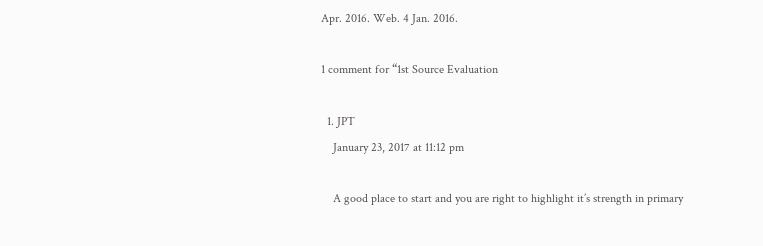Apr. 2016. Web. 4 Jan. 2016.

1 comment for “1st Source Evaluation

  1. JPT
    January 23, 2017 at 11:12 pm

    A good place to start and you are right to highlight it’s strength in primary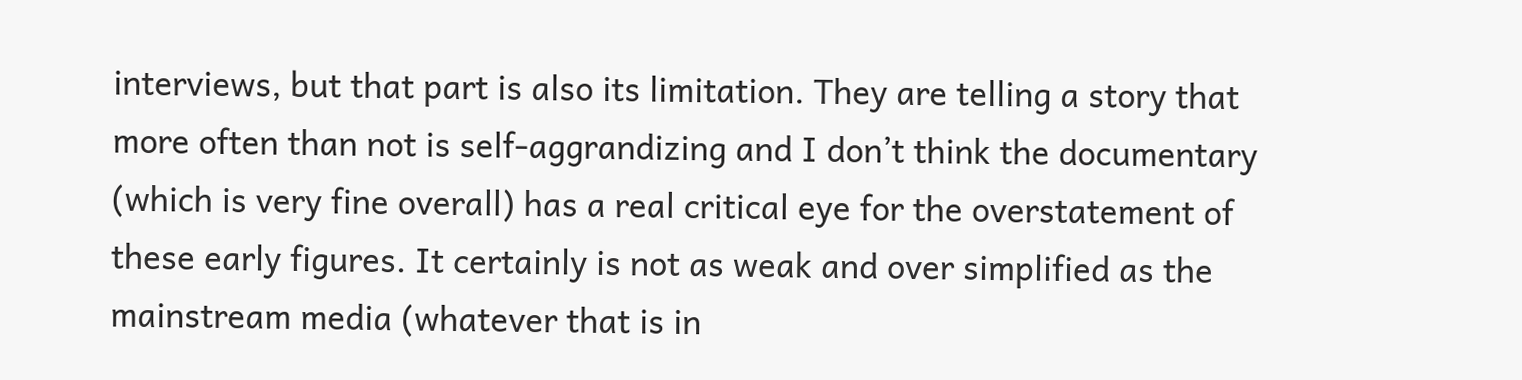interviews, but that part is also its limitation. They are telling a story that more often than not is self-aggrandizing and I don’t think the documentary (which is very fine overall) has a real critical eye for the overstatement of these early figures. It certainly is not as weak and over simplified as the mainstream media (whatever that is in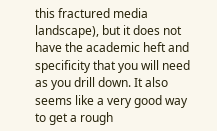this fractured media landscape), but it does not have the academic heft and specificity that you will need as you drill down. It also seems like a very good way to get a rough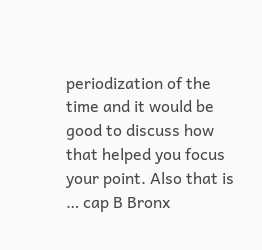periodization of the time and it would be good to discuss how that helped you focus your point. Also that is … cap B Bronx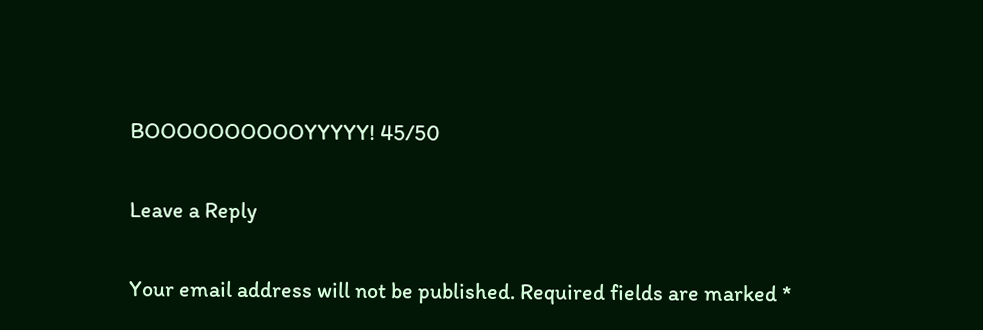BOOOOOOOOOOYYYYY! 45/50

Leave a Reply

Your email address will not be published. Required fields are marked *